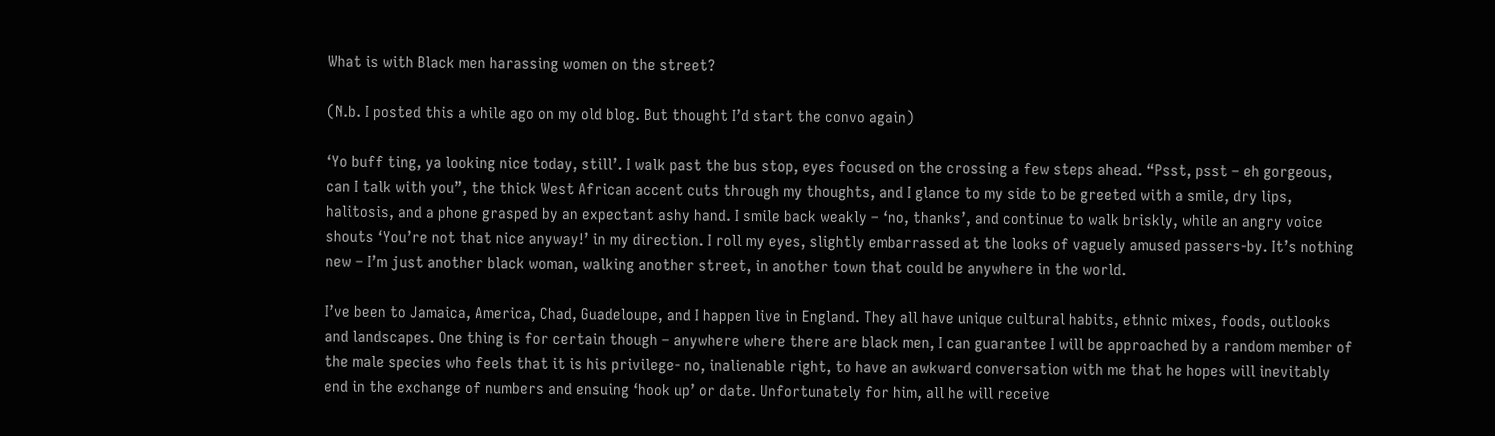What is with Black men harassing women on the street?

(N.b. I posted this a while ago on my old blog. But thought I’d start the convo again)

‘Yo buff ting, ya looking nice today, still’. I walk past the bus stop, eyes focused on the crossing a few steps ahead. “Psst, psst – eh gorgeous, can I talk with you”, the thick West African accent cuts through my thoughts, and I glance to my side to be greeted with a smile, dry lips, halitosis, and a phone grasped by an expectant ashy hand. I smile back weakly – ‘no, thanks’, and continue to walk briskly, while an angry voice shouts ‘You’re not that nice anyway!’ in my direction. I roll my eyes, slightly embarrassed at the looks of vaguely amused passers-by. It’s nothing new – I’m just another black woman, walking another street, in another town that could be anywhere in the world.

I’ve been to Jamaica, America, Chad, Guadeloupe, and I happen live in England. They all have unique cultural habits, ethnic mixes, foods, outlooks and landscapes. One thing is for certain though – anywhere where there are black men, I can guarantee I will be approached by a random member of the male species who feels that it is his privilege- no, inalienable right, to have an awkward conversation with me that he hopes will inevitably end in the exchange of numbers and ensuing ‘hook up’ or date. Unfortunately for him, all he will receive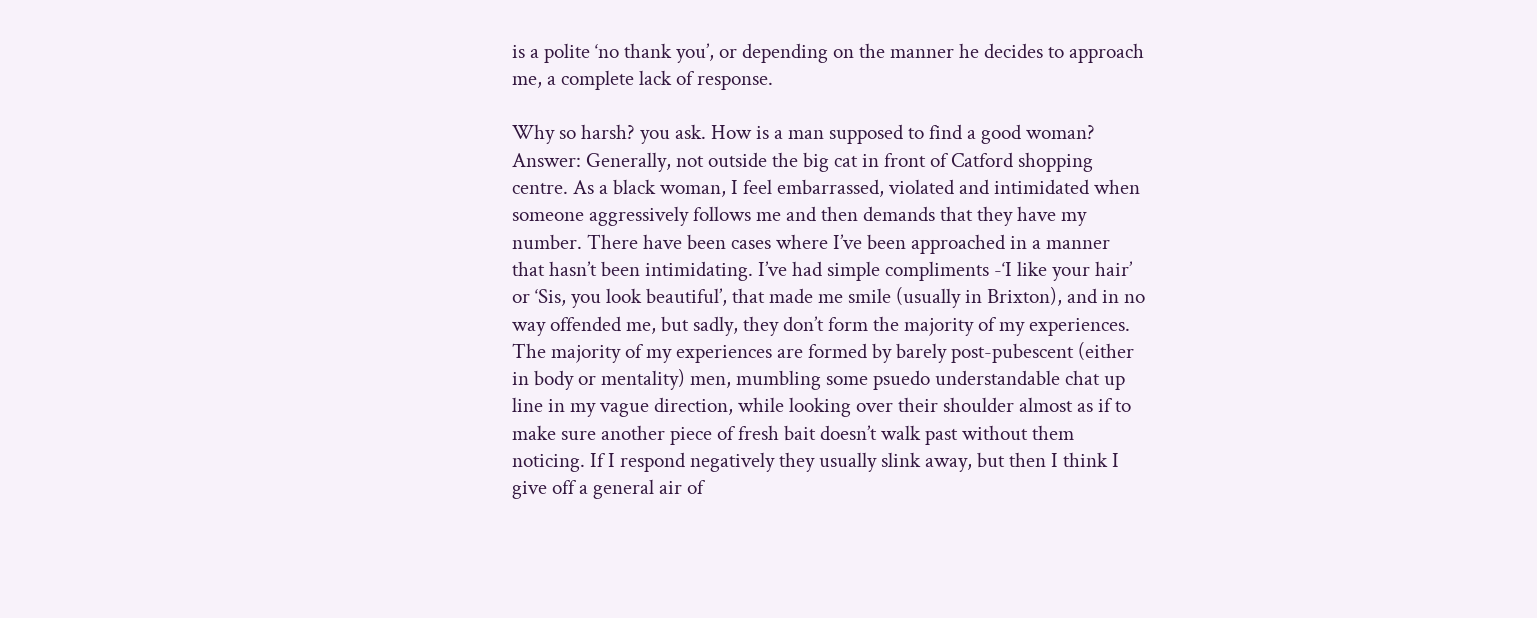is a polite ‘no thank you’, or depending on the manner he decides to approach me, a complete lack of response.

Why so harsh? you ask. How is a man supposed to find a good woman? Answer: Generally, not outside the big cat in front of Catford shopping centre. As a black woman, I feel embarrassed, violated and intimidated when someone aggressively follows me and then demands that they have my number. There have been cases where I’ve been approached in a manner that hasn’t been intimidating. I’ve had simple compliments -‘I like your hair’ or ‘Sis, you look beautiful’, that made me smile (usually in Brixton), and in no way offended me, but sadly, they don’t form the majority of my experiences. The majority of my experiences are formed by barely post-pubescent (either in body or mentality) men, mumbling some psuedo understandable chat up line in my vague direction, while looking over their shoulder almost as if to make sure another piece of fresh bait doesn’t walk past without them noticing. If I respond negatively they usually slink away, but then I think I give off a general air of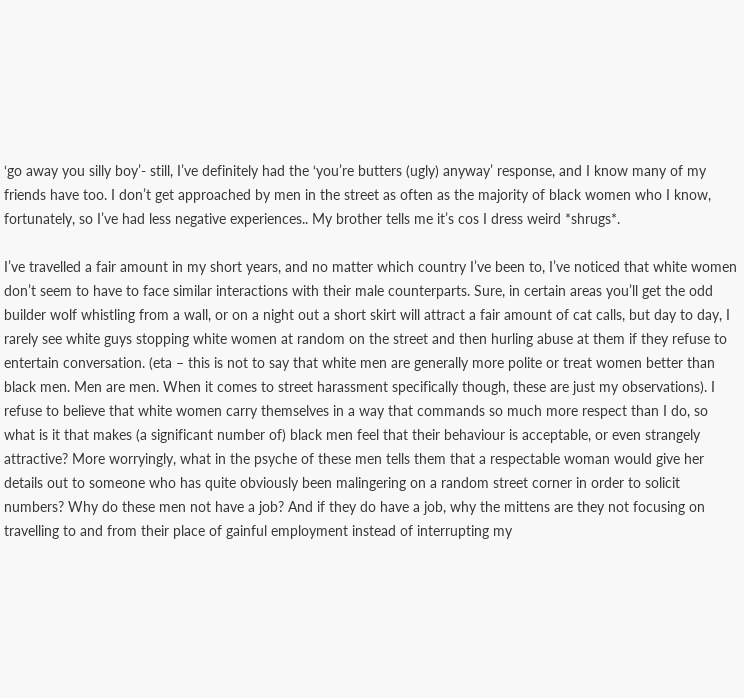‘go away you silly boy’- still, I’ve definitely had the ‘you’re butters (ugly) anyway’ response, and I know many of my friends have too. I don’t get approached by men in the street as often as the majority of black women who I know, fortunately, so I’ve had less negative experiences.. My brother tells me it’s cos I dress weird *shrugs*.

I’ve travelled a fair amount in my short years, and no matter which country I’ve been to, I’ve noticed that white women don’t seem to have to face similar interactions with their male counterparts. Sure, in certain areas you’ll get the odd builder wolf whistling from a wall, or on a night out a short skirt will attract a fair amount of cat calls, but day to day, I rarely see white guys stopping white women at random on the street and then hurling abuse at them if they refuse to entertain conversation. (eta – this is not to say that white men are generally more polite or treat women better than black men. Men are men. When it comes to street harassment specifically though, these are just my observations). I refuse to believe that white women carry themselves in a way that commands so much more respect than I do, so what is it that makes (a significant number of) black men feel that their behaviour is acceptable, or even strangely attractive? More worryingly, what in the psyche of these men tells them that a respectable woman would give her details out to someone who has quite obviously been malingering on a random street corner in order to solicit numbers? Why do these men not have a job? And if they do have a job, why the mittens are they not focusing on travelling to and from their place of gainful employment instead of interrupting my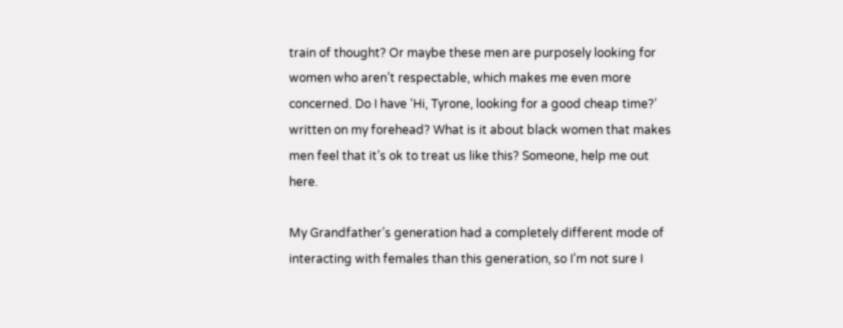train of thought? Or maybe these men are purposely looking for women who aren’t respectable, which makes me even more concerned. Do I have ‘Hi, Tyrone, looking for a good cheap time?’ written on my forehead? What is it about black women that makes men feel that it’s ok to treat us like this? Someone, help me out here.

My Grandfather’s generation had a completely different mode of interacting with females than this generation, so I’m not sure I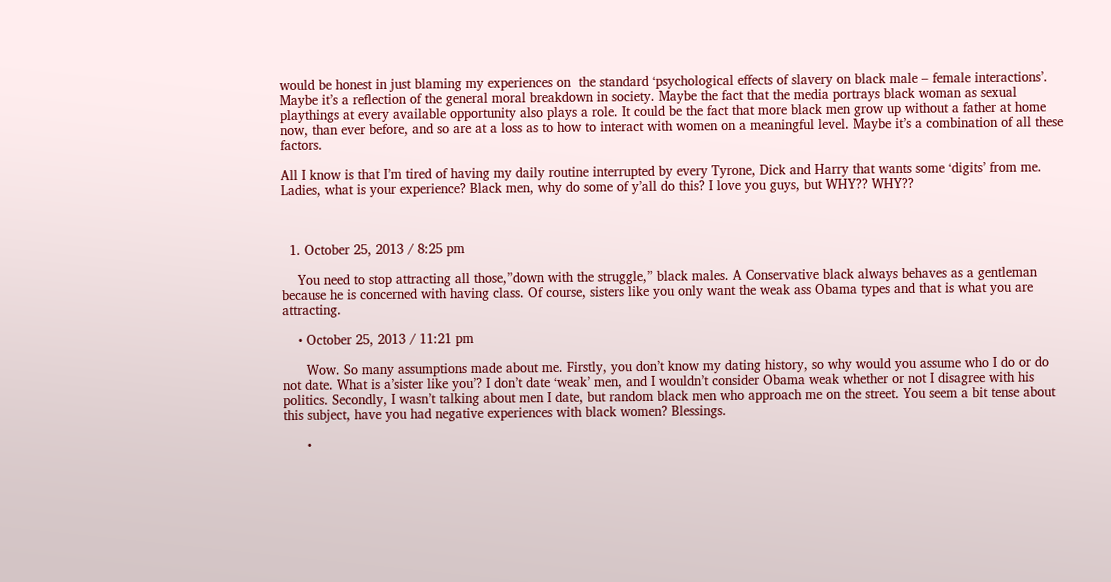would be honest in just blaming my experiences on  the standard ‘psychological effects of slavery on black male – female interactions’. Maybe it’s a reflection of the general moral breakdown in society. Maybe the fact that the media portrays black woman as sexual playthings at every available opportunity also plays a role. It could be the fact that more black men grow up without a father at home now, than ever before, and so are at a loss as to how to interact with women on a meaningful level. Maybe it’s a combination of all these factors.

All I know is that I’m tired of having my daily routine interrupted by every Tyrone, Dick and Harry that wants some ‘digits’ from me. Ladies, what is your experience? Black men, why do some of y’all do this? I love you guys, but WHY?? WHY??



  1. October 25, 2013 / 8:25 pm

    You need to stop attracting all those,”down with the struggle,” black males. A Conservative black always behaves as a gentleman because he is concerned with having class. Of course, sisters like you only want the weak ass Obama types and that is what you are attracting.

    • October 25, 2013 / 11:21 pm

      Wow. So many assumptions made about me. Firstly, you don’t know my dating history, so why would you assume who I do or do not date. What is a’sister like you’? I don’t date ‘weak’ men, and I wouldn’t consider Obama weak whether or not I disagree with his politics. Secondly, I wasn’t talking about men I date, but random black men who approach me on the street. You seem a bit tense about this subject, have you had negative experiences with black women? Blessings.

      •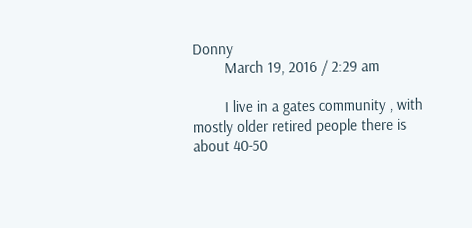Donny
        March 19, 2016 / 2:29 am

        I live in a gates community , with mostly older retired people there is about 40-50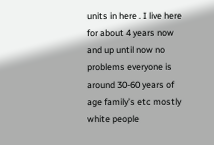units in here . I live here for about 4 years now and up until now no problems everyone is around 30-60 years of age family’s etc mostly white people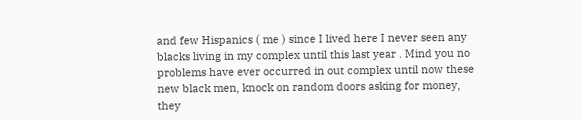and few Hispanics ( me ) since I lived here I never seen any blacks living in my complex until this last year . Mind you no problems have ever occurred in out complex until now these new black men, knock on random doors asking for money, they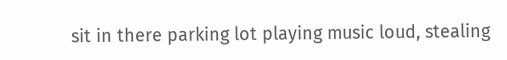sit in there parking lot playing music loud, stealing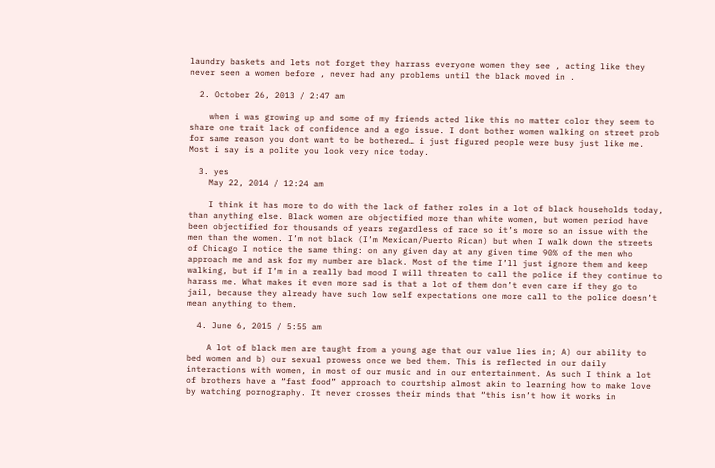laundry baskets and lets not forget they harrass everyone women they see , acting like they never seen a women before , never had any problems until the black moved in .

  2. October 26, 2013 / 2:47 am

    when i was growing up and some of my friends acted like this no matter color they seem to share one trait lack of confidence and a ego issue. I dont bother women walking on street prob for same reason you dont want to be bothered… i just figured people were busy just like me. Most i say is a polite you look very nice today.

  3. yes
    May 22, 2014 / 12:24 am

    I think it has more to do with the lack of father roles in a lot of black households today, than anything else. Black women are objectified more than white women, but women period have been objectified for thousands of years regardless of race so it’s more so an issue with the men than the women. I’m not black (I’m Mexican/Puerto Rican) but when I walk down the streets of Chicago I notice the same thing: on any given day at any given time 90% of the men who approach me and ask for my number are black. Most of the time I’ll just ignore them and keep walking, but if I’m in a really bad mood I will threaten to call the police if they continue to harass me. What makes it even more sad is that a lot of them don’t even care if they go to jail, because they already have such low self expectations one more call to the police doesn’t mean anything to them.

  4. June 6, 2015 / 5:55 am

    A lot of black men are taught from a young age that our value lies in; A) our ability to bed women and b) our sexual prowess once we bed them. This is reflected in our daily interactions with women, in most of our music and in our entertainment. As such I think a lot of brothers have a “fast food” approach to courtship almost akin to learning how to make love by watching pornography. It never crosses their minds that “this isn’t how it works in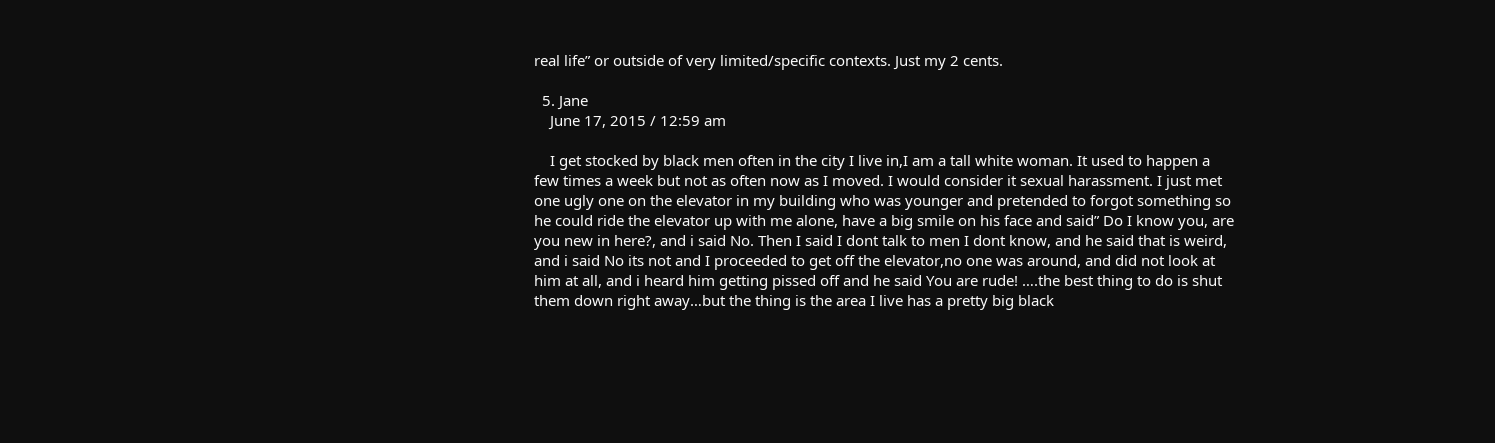real life” or outside of very limited/specific contexts. Just my 2 cents.

  5. Jane
    June 17, 2015 / 12:59 am

    I get stocked by black men often in the city I live in,I am a tall white woman. It used to happen a few times a week but not as often now as I moved. I would consider it sexual harassment. I just met one ugly one on the elevator in my building who was younger and pretended to forgot something so he could ride the elevator up with me alone, have a big smile on his face and said” Do I know you, are you new in here?, and i said No. Then I said I dont talk to men I dont know, and he said that is weird, and i said No its not and I proceeded to get off the elevator,no one was around, and did not look at him at all, and i heard him getting pissed off and he said You are rude! ….the best thing to do is shut them down right away…but the thing is the area I live has a pretty big black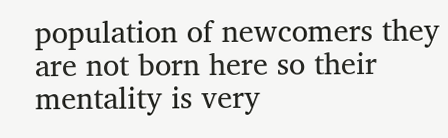population of newcomers they are not born here so their mentality is very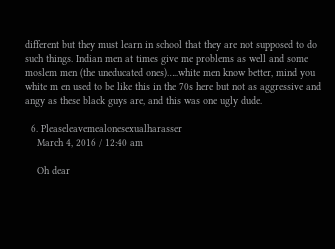different but they must learn in school that they are not supposed to do such things. Indian men at times give me problems as well and some moslem men (the uneducated ones)…..white men know better, mind you white m en used to be like this in the 70s here but not as aggressive and angy as these black guys are, and this was one ugly dude.

  6. Pleaseleavemealonesexualharasser
    March 4, 2016 / 12:40 am

    Oh dear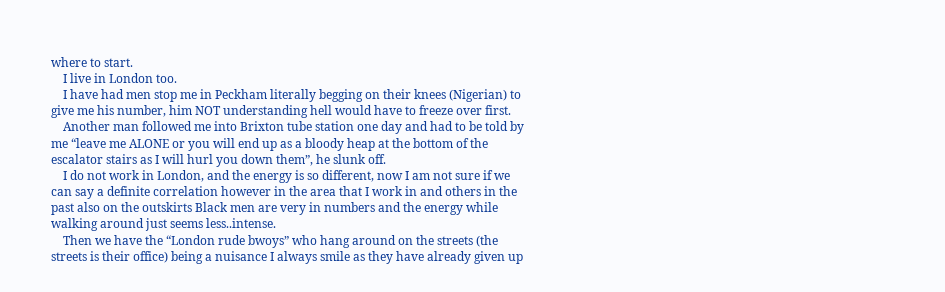where to start.
    I live in London too.
    I have had men stop me in Peckham literally begging on their knees (Nigerian) to give me his number, him NOT understanding hell would have to freeze over first.
    Another man followed me into Brixton tube station one day and had to be told by me “leave me ALONE or you will end up as a bloody heap at the bottom of the escalator stairs as I will hurl you down them”, he slunk off.
    I do not work in London, and the energy is so different, now I am not sure if we can say a definite correlation however in the area that I work in and others in the past also on the outskirts Black men are very in numbers and the energy while walking around just seems less..intense.
    Then we have the “London rude bwoys” who hang around on the streets (the streets is their office) being a nuisance I always smile as they have already given up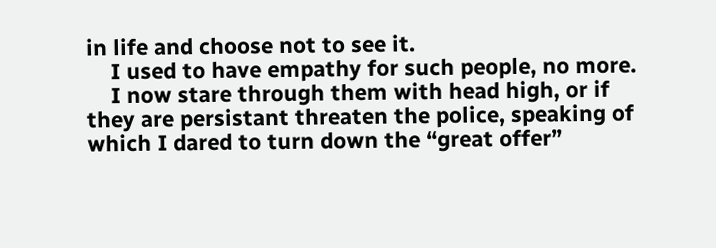in life and choose not to see it.
    I used to have empathy for such people, no more.
    I now stare through them with head high, or if they are persistant threaten the police, speaking of which I dared to turn down the “great offer”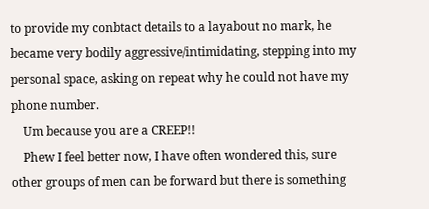to provide my conbtact details to a layabout no mark, he became very bodily aggressive/intimidating, stepping into my personal space, asking on repeat why he could not have my phone number.
    Um because you are a CREEP!!
    Phew I feel better now, I have often wondered this, sure other groups of men can be forward but there is something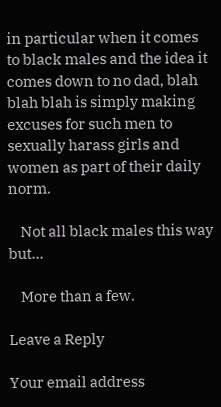in particular when it comes to black males and the idea it comes down to no dad, blah blah blah is simply making excuses for such men to sexually harass girls and women as part of their daily norm.

    Not all black males this way but…

    More than a few.

Leave a Reply

Your email address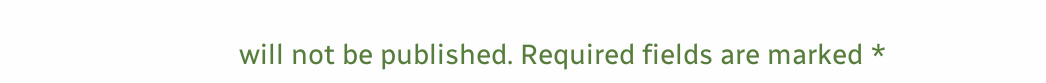will not be published. Required fields are marked *